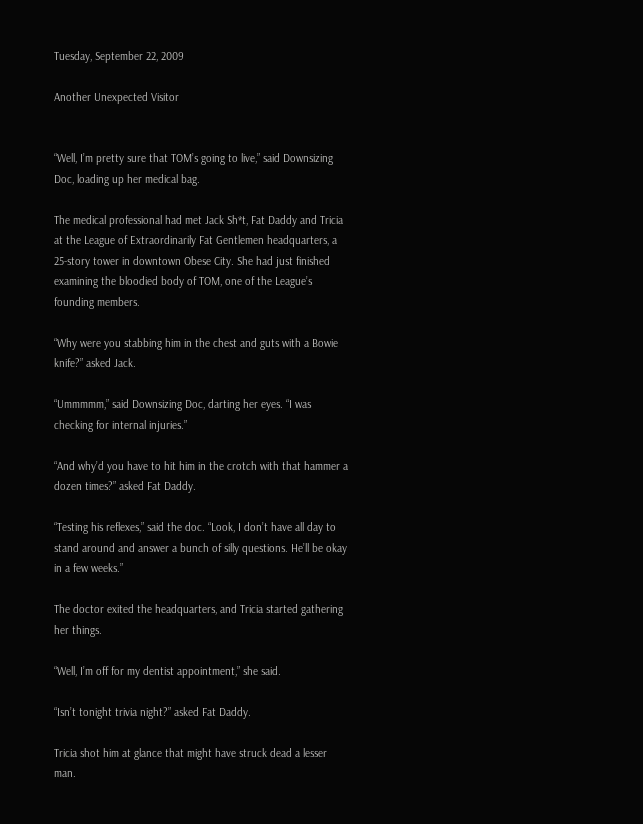Tuesday, September 22, 2009

Another Unexpected Visitor


“Well, I’m pretty sure that TOM’s going to live,” said Downsizing Doc, loading up her medical bag.

The medical professional had met Jack Sh*t, Fat Daddy and Tricia at the League of Extraordinarily Fat Gentlemen headquarters, a 25-story tower in downtown Obese City. She had just finished examining the bloodied body of TOM, one of the League’s founding members.

“Why were you stabbing him in the chest and guts with a Bowie knife?” asked Jack.

“Ummmmm,” said Downsizing Doc, darting her eyes. “I was checking for internal injuries.”

“And why’d you have to hit him in the crotch with that hammer a dozen times?” asked Fat Daddy.

“Testing his reflexes,” said the doc. “Look, I don’t have all day to stand around and answer a bunch of silly questions. He’ll be okay in a few weeks.”

The doctor exited the headquarters, and Tricia started gathering her things.

“Well, I’m off for my dentist appointment,” she said.

“Isn’t tonight trivia night?” asked Fat Daddy.

Tricia shot him at glance that might have struck dead a lesser man.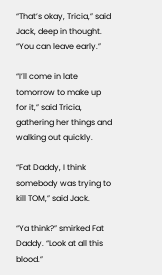“That’s okay, Tricia,” said Jack, deep in thought. “You can leave early.”

“I’ll come in late tomorrow to make up for it,” said Tricia, gathering her things and walking out quickly.

“Fat Daddy, I think somebody was trying to kill TOM,” said Jack.

“Ya think?” smirked Fat Daddy. “Look at all this blood.”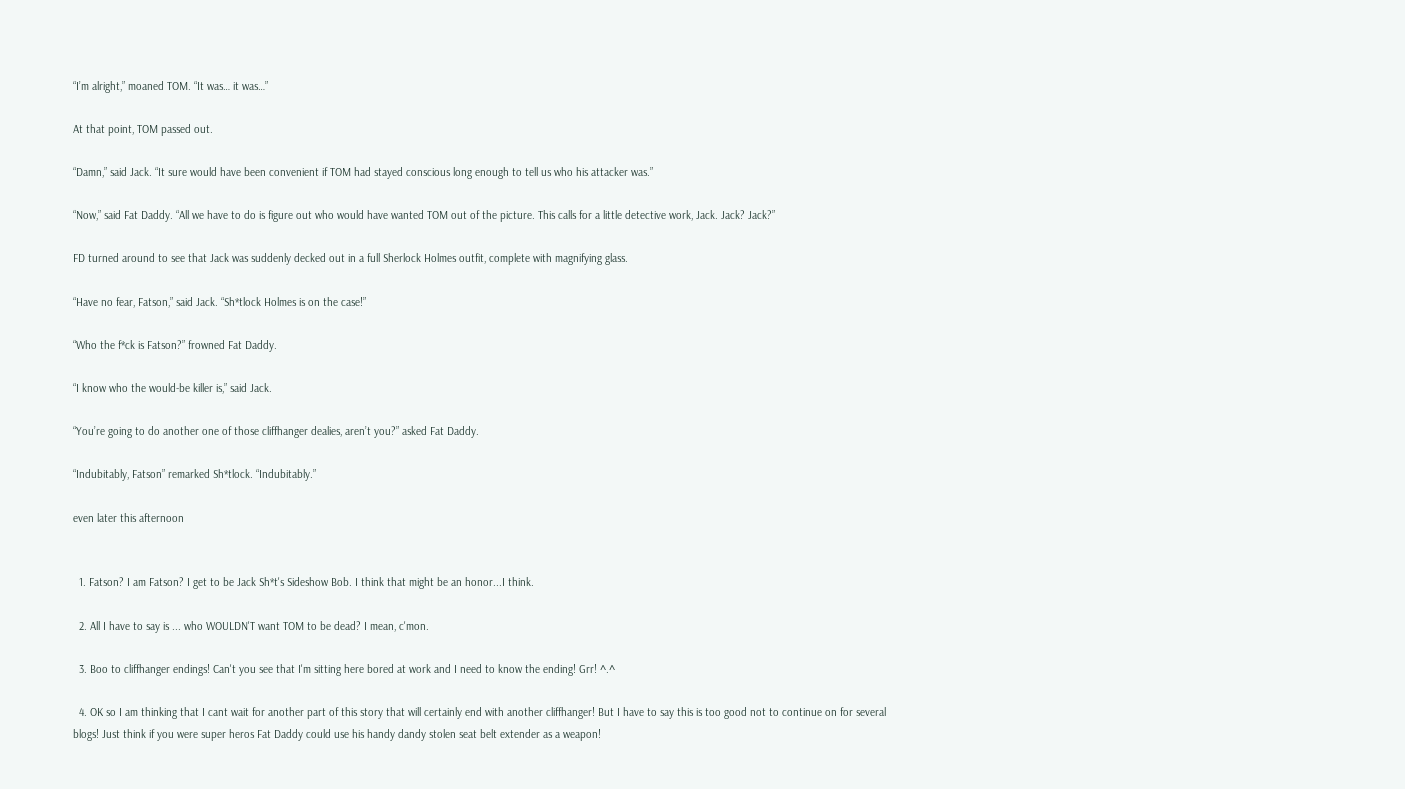“I’m alright,” moaned TOM. “It was… it was…”

At that point, TOM passed out.

“Damn,” said Jack. “It sure would have been convenient if TOM had stayed conscious long enough to tell us who his attacker was.”

“Now,” said Fat Daddy. “All we have to do is figure out who would have wanted TOM out of the picture. This calls for a little detective work, Jack. Jack? Jack?”

FD turned around to see that Jack was suddenly decked out in a full Sherlock Holmes outfit, complete with magnifying glass.

“Have no fear, Fatson,” said Jack. “Sh*tlock Holmes is on the case!”

“Who the f*ck is Fatson?” frowned Fat Daddy.

“I know who the would-be killer is,” said Jack.

“You’re going to do another one of those cliffhanger dealies, aren’t you?” asked Fat Daddy.

“Indubitably, Fatson” remarked Sh*tlock. “Indubitably.”

even later this afternoon


  1. Fatson? I am Fatson? I get to be Jack Sh*t's Sideshow Bob. I think that might be an honor...I think.

  2. All I have to say is ... who WOULDN'T want TOM to be dead? I mean, c'mon.

  3. Boo to cliffhanger endings! Can't you see that I'm sitting here bored at work and I need to know the ending! Grr! ^.^

  4. OK so I am thinking that I cant wait for another part of this story that will certainly end with another cliffhanger! But I have to say this is too good not to continue on for several blogs! Just think if you were super heros Fat Daddy could use his handy dandy stolen seat belt extender as a weapon!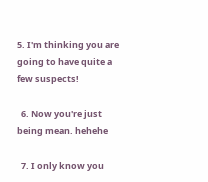5. I'm thinking you are going to have quite a few suspects!

  6. Now you're just being mean. hehehe

  7. I only know you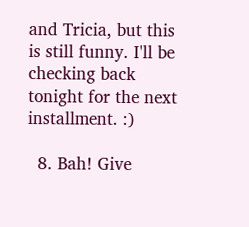and Tricia, but this is still funny. I'll be checking back tonight for the next installment. :)

  8. Bah! Give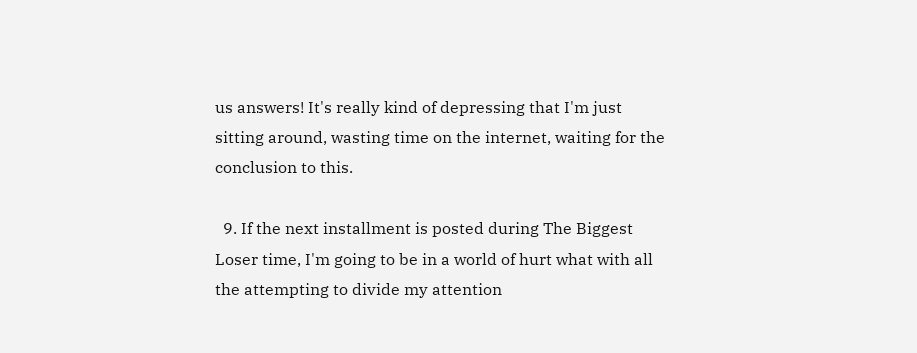us answers! It's really kind of depressing that I'm just sitting around, wasting time on the internet, waiting for the conclusion to this.

  9. If the next installment is posted during The Biggest Loser time, I'm going to be in a world of hurt what with all the attempting to divide my attention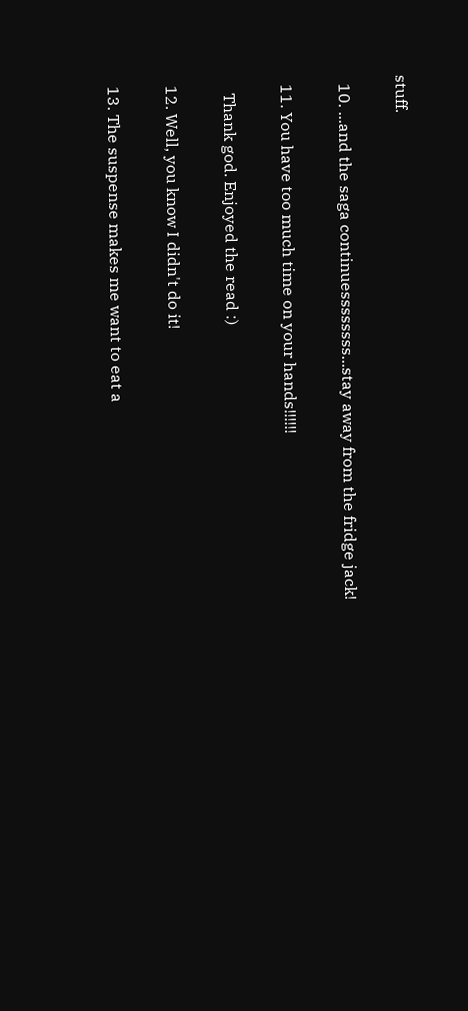stuff.

  10. ...and the saga continuessssssss...stay away from the fridge jack!

  11. You have too much time on your hands!!!!!!

    Thank god. Enjoyed the read :)

  12. Well, you know I didn't do it!

  13. The suspense makes me want to eat a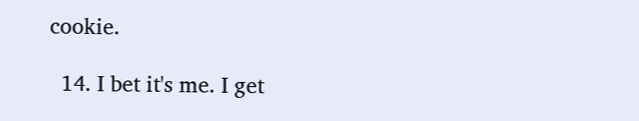cookie.

  14. I bet it's me. I get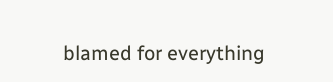blamed for everything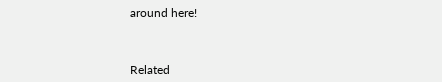around here!



Related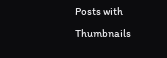Posts with Thumbnails